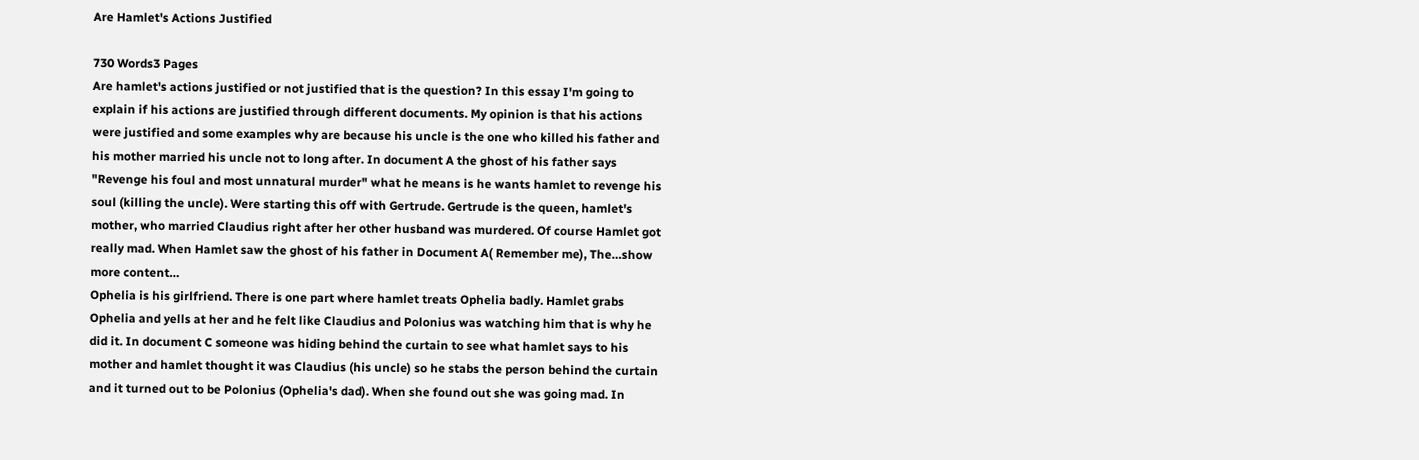Are Hamlet's Actions Justified

730 Words3 Pages
Are hamlet's actions justified or not justified that is the question? In this essay I'm going to explain if his actions are justified through different documents. My opinion is that his actions were justified and some examples why are because his uncle is the one who killed his father and his mother married his uncle not to long after. In document A the ghost of his father says "Revenge his foul and most unnatural murder" what he means is he wants hamlet to revenge his soul (killing the uncle). Were starting this off with Gertrude. Gertrude is the queen, hamlet's mother, who married Claudius right after her other husband was murdered. Of course Hamlet got really mad. When Hamlet saw the ghost of his father in Document A( Remember me), The…show more content…
Ophelia is his girlfriend. There is one part where hamlet treats Ophelia badly. Hamlet grabs Ophelia and yells at her and he felt like Claudius and Polonius was watching him that is why he did it. In document C someone was hiding behind the curtain to see what hamlet says to his mother and hamlet thought it was Claudius (his uncle) so he stabs the person behind the curtain and it turned out to be Polonius (Ophelia's dad). When she found out she was going mad. In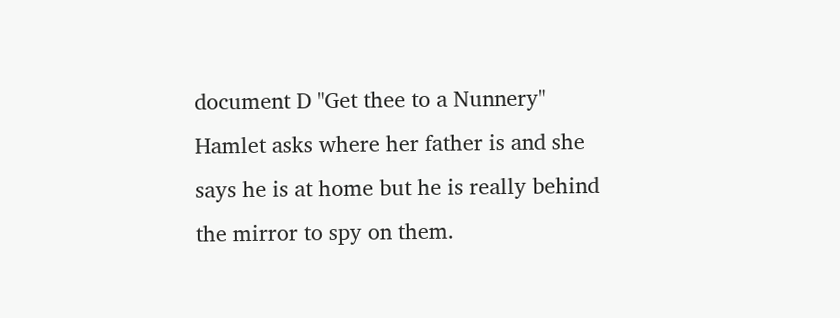document D "Get thee to a Nunnery" Hamlet asks where her father is and she says he is at home but he is really behind the mirror to spy on them.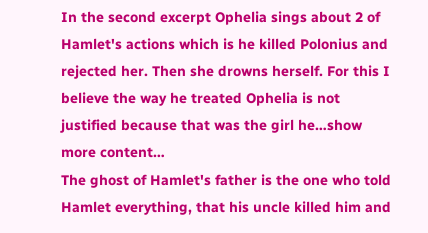In the second excerpt Ophelia sings about 2 of Hamlet's actions which is he killed Polonius and rejected her. Then she drowns herself. For this I believe the way he treated Ophelia is not justified because that was the girl he…show more content…
The ghost of Hamlet's father is the one who told Hamlet everything, that his uncle killed him and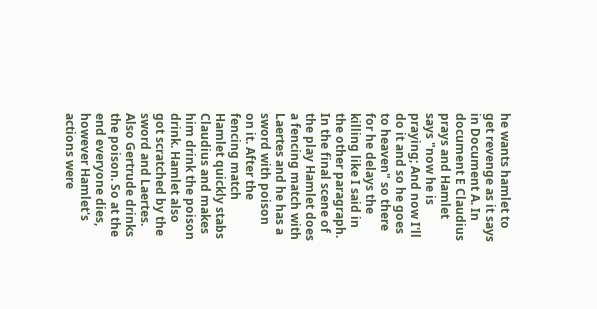he wants hamlet to get revenge as it says in Document A. In document E Claudius prays and Hamlet says "now he is praying; And now I'll do it and so he goes to heaven" so there for he delays the killing like I said in the other paragraph. In the final scene of the play Hamlet does a fencing match with Laertes and he has a sword with poison on it. After the fencing match Hamlet quickly stabs Claudius and makes him drink the poison drink. Hamlet also got scratched by the sword and Laertes. Also Gertrude drinks the poison. So at the end everyone dies, however Hamlet's actions were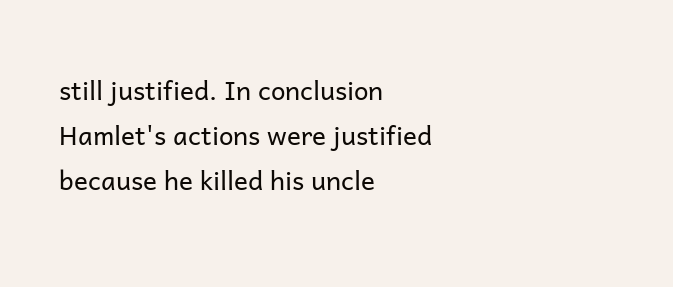still justified. In conclusion Hamlet's actions were justified because he killed his uncle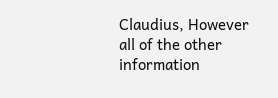Claudius, However all of the other information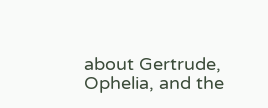about Gertrude, Ophelia, and the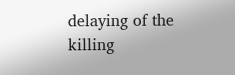delaying of the killing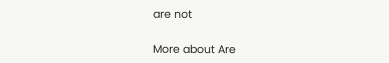are not

More about Are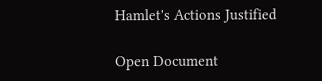Hamlet's Actions Justified

Open Document